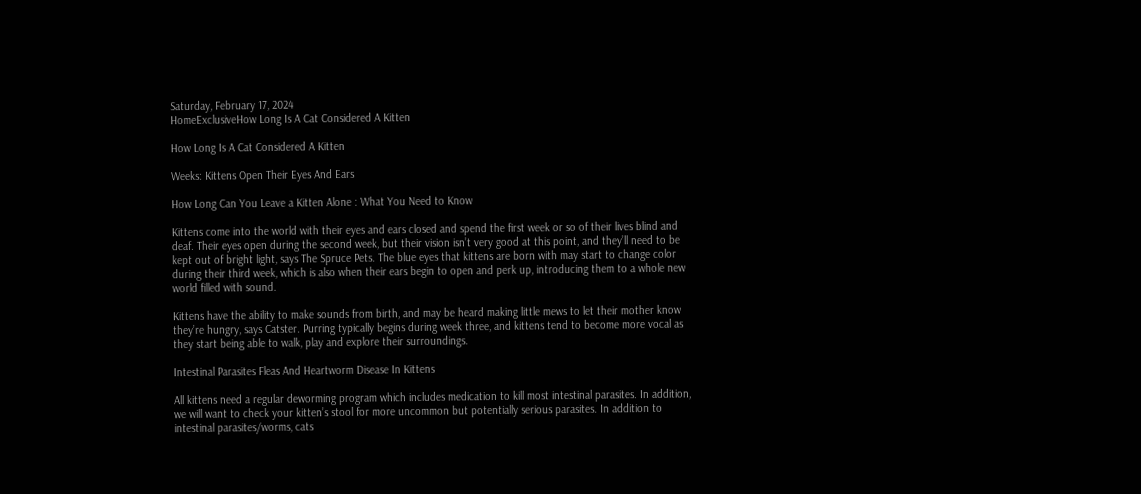Saturday, February 17, 2024
HomeExclusiveHow Long Is A Cat Considered A Kitten

How Long Is A Cat Considered A Kitten

Weeks: Kittens Open Their Eyes And Ears

How Long Can You Leave a Kitten Alone : What You Need to Know

Kittens come into the world with their eyes and ears closed and spend the first week or so of their lives blind and deaf. Their eyes open during the second week, but their vision isn’t very good at this point, and they’ll need to be kept out of bright light, says The Spruce Pets. The blue eyes that kittens are born with may start to change color during their third week, which is also when their ears begin to open and perk up, introducing them to a whole new world filled with sound.

Kittens have the ability to make sounds from birth, and may be heard making little mews to let their mother know they’re hungry, says Catster. Purring typically begins during week three, and kittens tend to become more vocal as they start being able to walk, play and explore their surroundings.

Intestinal Parasites Fleas And Heartworm Disease In Kittens

All kittens need a regular deworming program which includes medication to kill most intestinal parasites. In addition, we will want to check your kitten’s stool for more uncommon but potentially serious parasites. In addition to intestinal parasites/worms, cats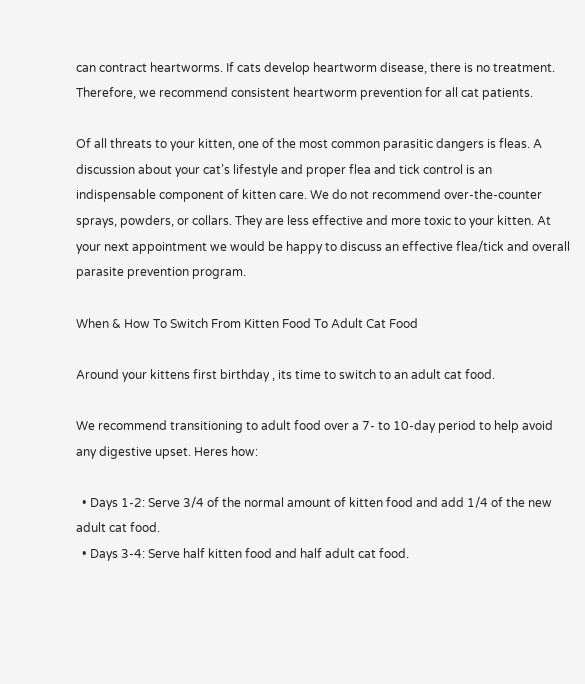can contract heartworms. If cats develop heartworm disease, there is no treatment. Therefore, we recommend consistent heartworm prevention for all cat patients.

Of all threats to your kitten, one of the most common parasitic dangers is fleas. A discussion about your cat’s lifestyle and proper flea and tick control is an indispensable component of kitten care. We do not recommend over-the-counter sprays, powders, or collars. They are less effective and more toxic to your kitten. At your next appointment we would be happy to discuss an effective flea/tick and overall parasite prevention program.

When & How To Switch From Kitten Food To Adult Cat Food

Around your kittens first birthday , its time to switch to an adult cat food.

We recommend transitioning to adult food over a 7- to 10-day period to help avoid any digestive upset. Heres how:

  • Days 1-2: Serve 3/4 of the normal amount of kitten food and add 1/4 of the new adult cat food.
  • Days 3-4: Serve half kitten food and half adult cat food.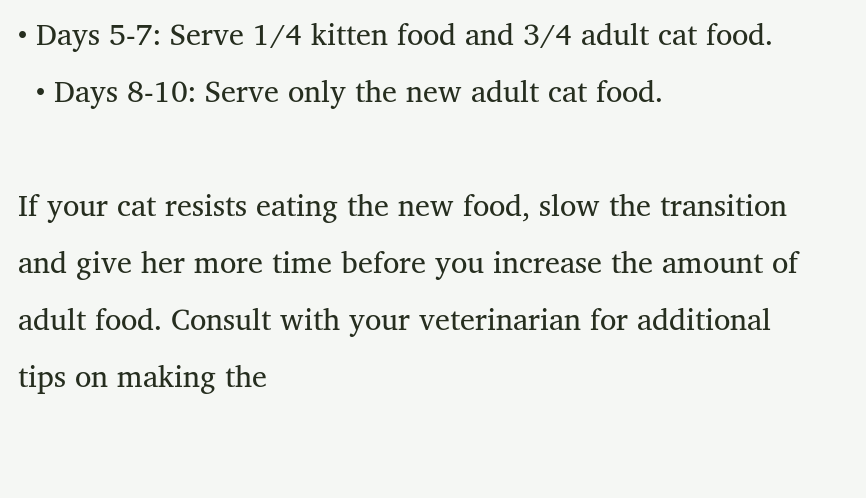• Days 5-7: Serve 1/4 kitten food and 3/4 adult cat food.
  • Days 8-10: Serve only the new adult cat food.

If your cat resists eating the new food, slow the transition and give her more time before you increase the amount of adult food. Consult with your veterinarian for additional tips on making the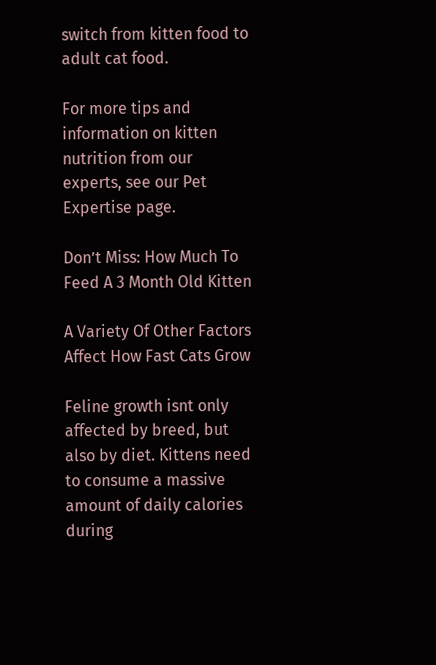switch from kitten food to adult cat food.

For more tips and information on kitten nutrition from our experts, see our Pet Expertise page.

Don’t Miss: How Much To Feed A 3 Month Old Kitten

A Variety Of Other Factors Affect How Fast Cats Grow

Feline growth isnt only affected by breed, but also by diet. Kittens need to consume a massive amount of daily calories during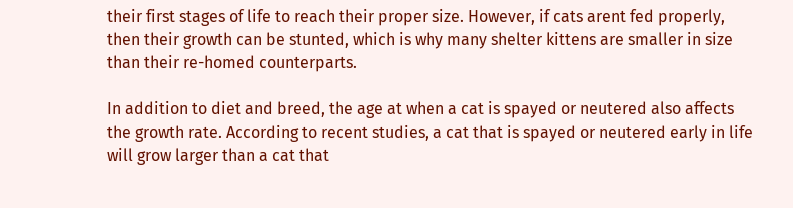their first stages of life to reach their proper size. However, if cats arent fed properly, then their growth can be stunted, which is why many shelter kittens are smaller in size than their re-homed counterparts.

In addition to diet and breed, the age at when a cat is spayed or neutered also affects the growth rate. According to recent studies, a cat that is spayed or neutered early in life will grow larger than a cat that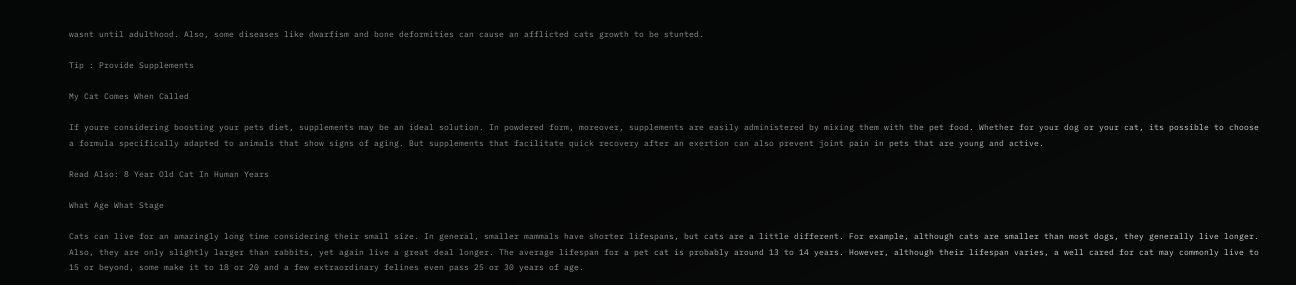wasnt until adulthood. Also, some diseases like dwarfism and bone deformities can cause an afflicted cats growth to be stunted.

Tip : Provide Supplements

My Cat Comes When Called

If youre considering boosting your pets diet, supplements may be an ideal solution. In powdered form, moreover, supplements are easily administered by mixing them with the pet food. Whether for your dog or your cat, its possible to choose a formula specifically adapted to animals that show signs of aging. But supplements that facilitate quick recovery after an exertion can also prevent joint pain in pets that are young and active.

Read Also: 8 Year Old Cat In Human Years

What Age What Stage

Cats can live for an amazingly long time considering their small size. In general, smaller mammals have shorter lifespans, but cats are a little different. For example, although cats are smaller than most dogs, they generally live longer. Also, they are only slightly larger than rabbits, yet again live a great deal longer. The average lifespan for a pet cat is probably around 13 to 14 years. However, although their lifespan varies, a well cared for cat may commonly live to 15 or beyond, some make it to 18 or 20 and a few extraordinary felines even pass 25 or 30 years of age.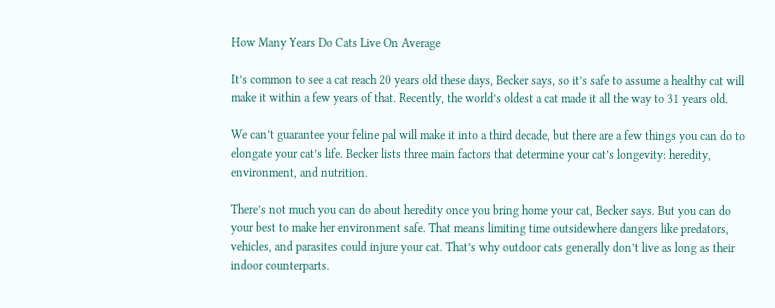How Many Years Do Cats Live On Average

It’s common to see a cat reach 20 years old these days, Becker says, so it’s safe to assume a healthy cat will make it within a few years of that. Recently, the world’s oldest a cat made it all the way to 31 years old.

We can’t guarantee your feline pal will make it into a third decade, but there are a few things you can do to elongate your cat’s life. Becker lists three main factors that determine your cat’s longevity: heredity, environment, and nutrition.

There’s not much you can do about heredity once you bring home your cat, Becker says. But you can do your best to make her environment safe. That means limiting time outsidewhere dangers like predators, vehicles, and parasites could injure your cat. That’s why outdoor cats generally don’t live as long as their indoor counterparts.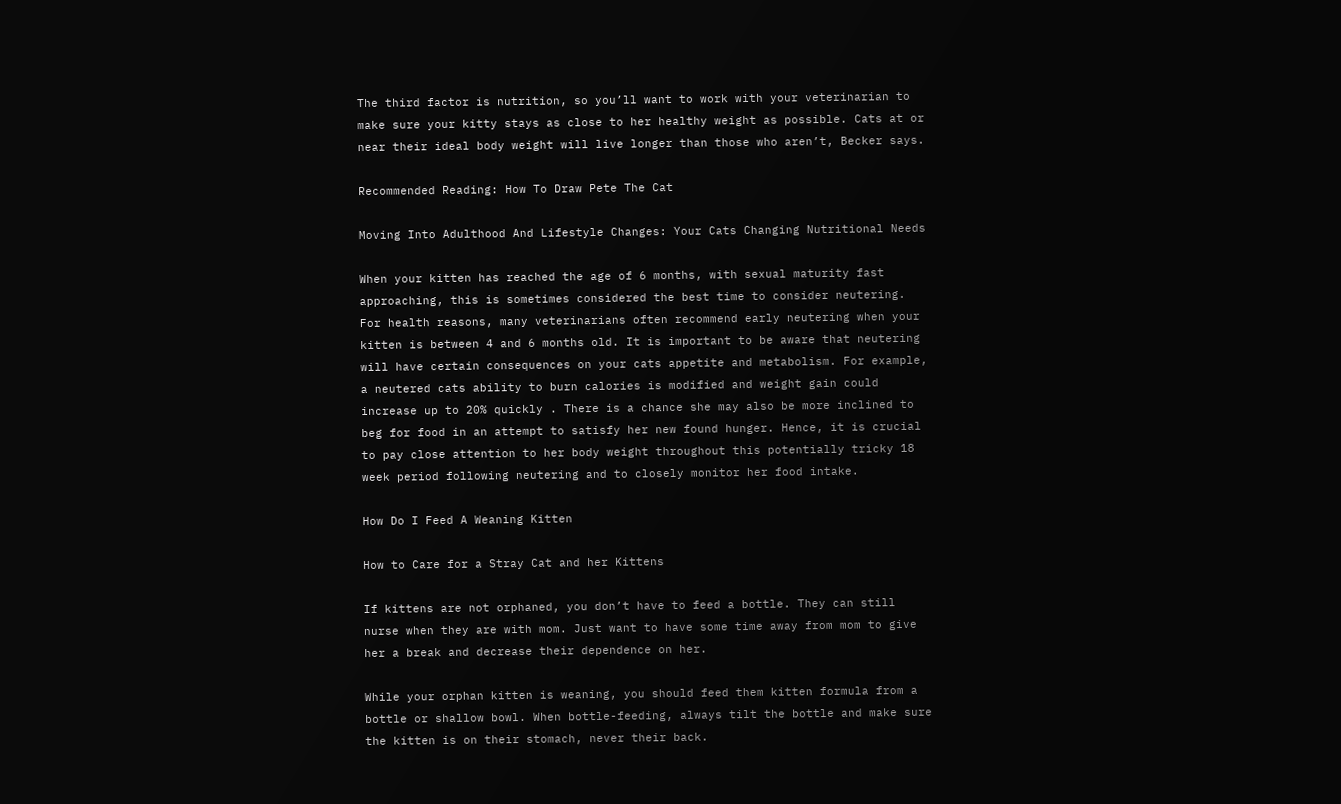The third factor is nutrition, so you’ll want to work with your veterinarian to make sure your kitty stays as close to her healthy weight as possible. Cats at or near their ideal body weight will live longer than those who aren’t, Becker says.

Recommended Reading: How To Draw Pete The Cat

Moving Into Adulthood And Lifestyle Changes: Your Cats Changing Nutritional Needs

When your kitten has reached the age of 6 months, with sexual maturity fast approaching, this is sometimes considered the best time to consider neutering. For health reasons, many veterinarians often recommend early neutering when your kitten is between 4 and 6 months old. It is important to be aware that neutering will have certain consequences on your cats appetite and metabolism. For example, a neutered cats ability to burn calories is modified and weight gain could increase up to 20% quickly . There is a chance she may also be more inclined to beg for food in an attempt to satisfy her new found hunger. Hence, it is crucial to pay close attention to her body weight throughout this potentially tricky 18 week period following neutering and to closely monitor her food intake.

How Do I Feed A Weaning Kitten

How to Care for a Stray Cat and her Kittens

If kittens are not orphaned, you don’t have to feed a bottle. They can still nurse when they are with mom. Just want to have some time away from mom to give her a break and decrease their dependence on her.

While your orphan kitten is weaning, you should feed them kitten formula from a bottle or shallow bowl. When bottle-feeding, always tilt the bottle and make sure the kitten is on their stomach, never their back.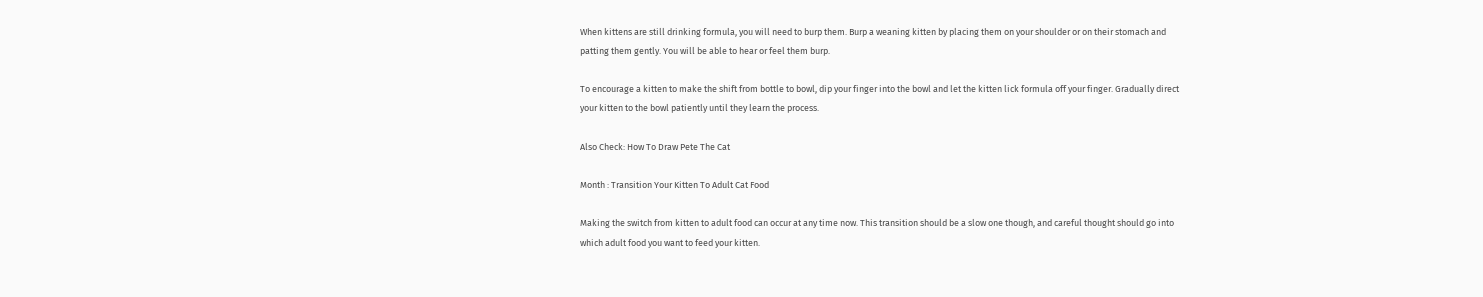When kittens are still drinking formula, you will need to burp them. Burp a weaning kitten by placing them on your shoulder or on their stomach and patting them gently. You will be able to hear or feel them burp.

To encourage a kitten to make the shift from bottle to bowl, dip your finger into the bowl and let the kitten lick formula off your finger. Gradually direct your kitten to the bowl patiently until they learn the process.

Also Check: How To Draw Pete The Cat

Month : Transition Your Kitten To Adult Cat Food

Making the switch from kitten to adult food can occur at any time now. This transition should be a slow one though, and careful thought should go into which adult food you want to feed your kitten.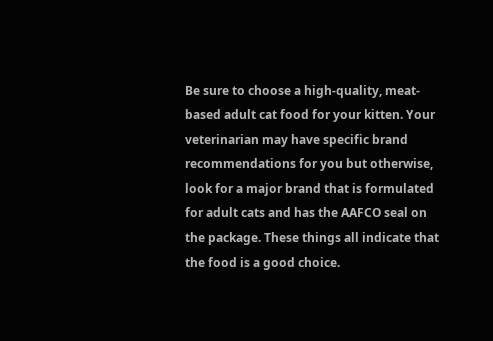Be sure to choose a high-quality, meat-based adult cat food for your kitten. Your veterinarian may have specific brand recommendations for you but otherwise, look for a major brand that is formulated for adult cats and has the AAFCO seal on the package. These things all indicate that the food is a good choice.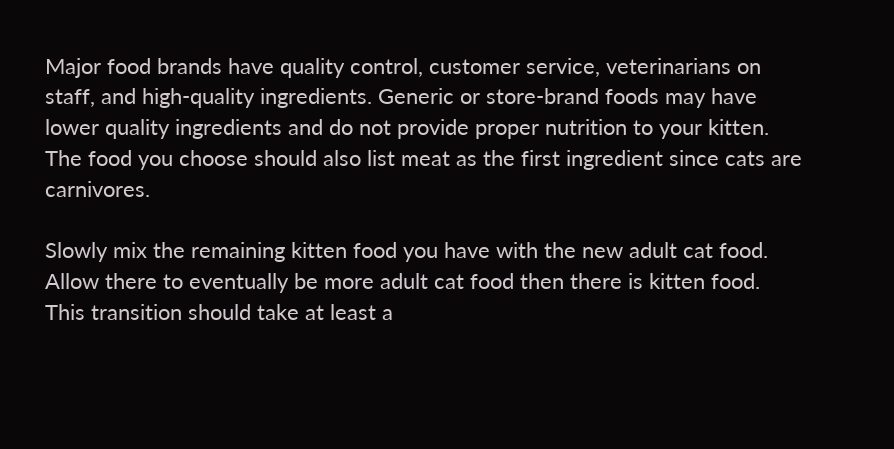Major food brands have quality control, customer service, veterinarians on staff, and high-quality ingredients. Generic or store-brand foods may have lower quality ingredients and do not provide proper nutrition to your kitten. The food you choose should also list meat as the first ingredient since cats are carnivores.

Slowly mix the remaining kitten food you have with the new adult cat food. Allow there to eventually be more adult cat food then there is kitten food. This transition should take at least a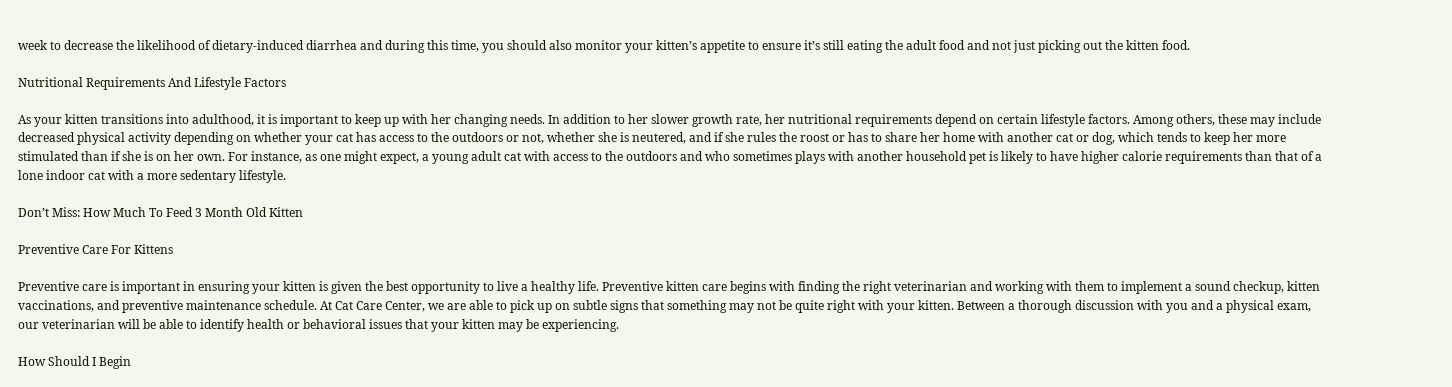week to decrease the likelihood of dietary-induced diarrhea and during this time, you should also monitor your kitten’s appetite to ensure it’s still eating the adult food and not just picking out the kitten food.

Nutritional Requirements And Lifestyle Factors

As your kitten transitions into adulthood, it is important to keep up with her changing needs. In addition to her slower growth rate, her nutritional requirements depend on certain lifestyle factors. Among others, these may include decreased physical activity depending on whether your cat has access to the outdoors or not, whether she is neutered, and if she rules the roost or has to share her home with another cat or dog, which tends to keep her more stimulated than if she is on her own. For instance, as one might expect, a young adult cat with access to the outdoors and who sometimes plays with another household pet is likely to have higher calorie requirements than that of a lone indoor cat with a more sedentary lifestyle.

Don’t Miss: How Much To Feed 3 Month Old Kitten

Preventive Care For Kittens

Preventive care is important in ensuring your kitten is given the best opportunity to live a healthy life. Preventive kitten care begins with finding the right veterinarian and working with them to implement a sound checkup, kitten vaccinations, and preventive maintenance schedule. At Cat Care Center, we are able to pick up on subtle signs that something may not be quite right with your kitten. Between a thorough discussion with you and a physical exam, our veterinarian will be able to identify health or behavioral issues that your kitten may be experiencing.

How Should I Begin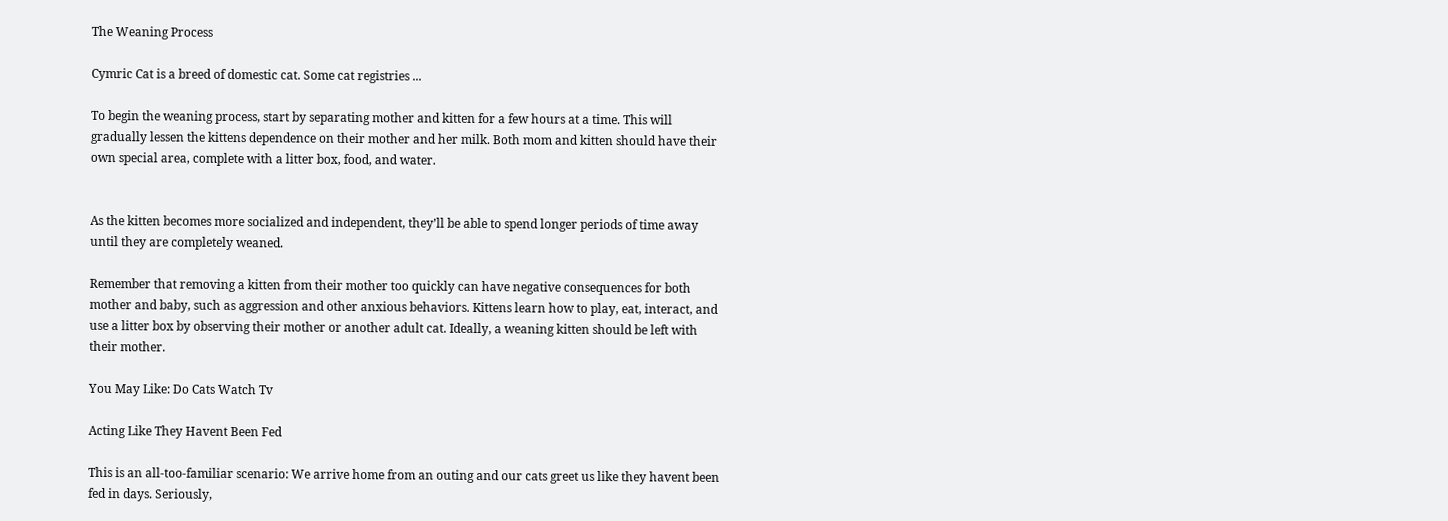The Weaning Process

Cymric Cat is a breed of domestic cat. Some cat registries ...

To begin the weaning process, start by separating mother and kitten for a few hours at a time. This will gradually lessen the kittens dependence on their mother and her milk. Both mom and kitten should have their own special area, complete with a litter box, food, and water.


As the kitten becomes more socialized and independent, they’ll be able to spend longer periods of time away until they are completely weaned.

Remember that removing a kitten from their mother too quickly can have negative consequences for both mother and baby, such as aggression and other anxious behaviors. Kittens learn how to play, eat, interact, and use a litter box by observing their mother or another adult cat. Ideally, a weaning kitten should be left with their mother.

You May Like: Do Cats Watch Tv

Acting Like They Havent Been Fed

This is an all-too-familiar scenario: We arrive home from an outing and our cats greet us like they havent been fed in days. Seriously,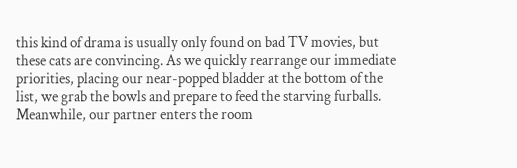this kind of drama is usually only found on bad TV movies, but these cats are convincing. As we quickly rearrange our immediate priorities, placing our near-popped bladder at the bottom of the list, we grab the bowls and prepare to feed the starving furballs. Meanwhile, our partner enters the room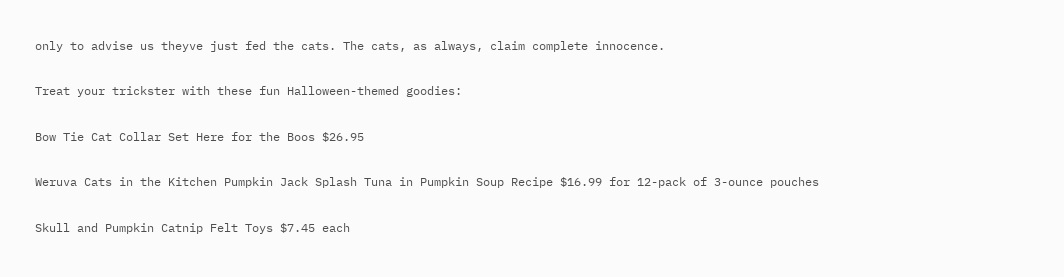only to advise us theyve just fed the cats. The cats, as always, claim complete innocence.

Treat your trickster with these fun Halloween-themed goodies:

Bow Tie Cat Collar Set Here for the Boos $26.95

Weruva Cats in the Kitchen Pumpkin Jack Splash Tuna in Pumpkin Soup Recipe $16.99 for 12-pack of 3-ounce pouches

Skull and Pumpkin Catnip Felt Toys $7.45 each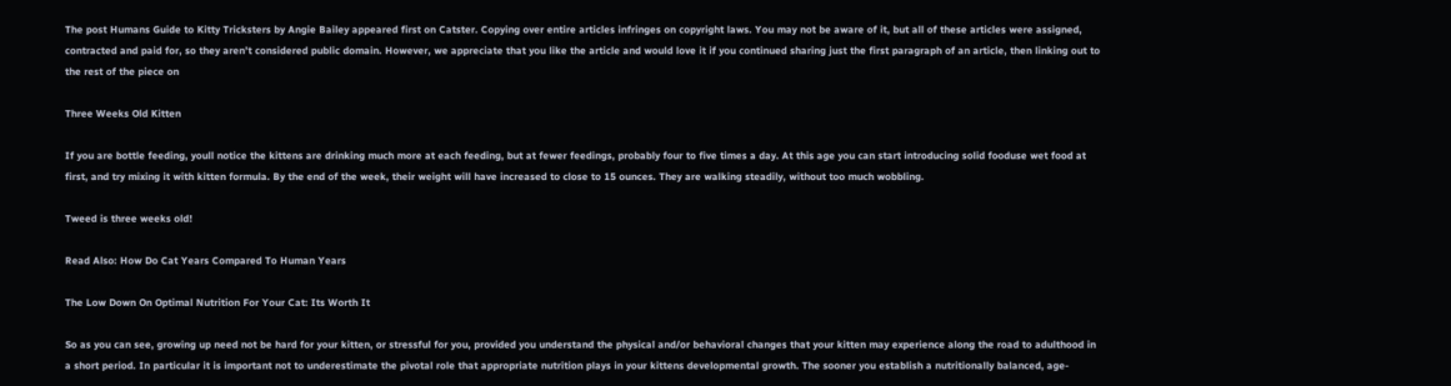The post Humans Guide to Kitty Tricksters by Angie Bailey appeared first on Catster. Copying over entire articles infringes on copyright laws. You may not be aware of it, but all of these articles were assigned, contracted and paid for, so they aren’t considered public domain. However, we appreciate that you like the article and would love it if you continued sharing just the first paragraph of an article, then linking out to the rest of the piece on

Three Weeks Old Kitten

If you are bottle feeding, youll notice the kittens are drinking much more at each feeding, but at fewer feedings, probably four to five times a day. At this age you can start introducing solid fooduse wet food at first, and try mixing it with kitten formula. By the end of the week, their weight will have increased to close to 15 ounces. They are walking steadily, without too much wobbling.

Tweed is three weeks old!

Read Also: How Do Cat Years Compared To Human Years

The Low Down On Optimal Nutrition For Your Cat: Its Worth It

So as you can see, growing up need not be hard for your kitten, or stressful for you, provided you understand the physical and/or behavioral changes that your kitten may experience along the road to adulthood in a short period. In particular it is important not to underestimate the pivotal role that appropriate nutrition plays in your kittens developmental growth. The sooner you establish a nutritionally balanced, age-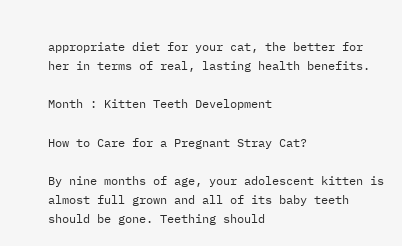appropriate diet for your cat, the better for her in terms of real, lasting health benefits.

Month : Kitten Teeth Development

How to Care for a Pregnant Stray Cat?

By nine months of age, your adolescent kitten is almost full grown and all of its baby teeth should be gone. Teething should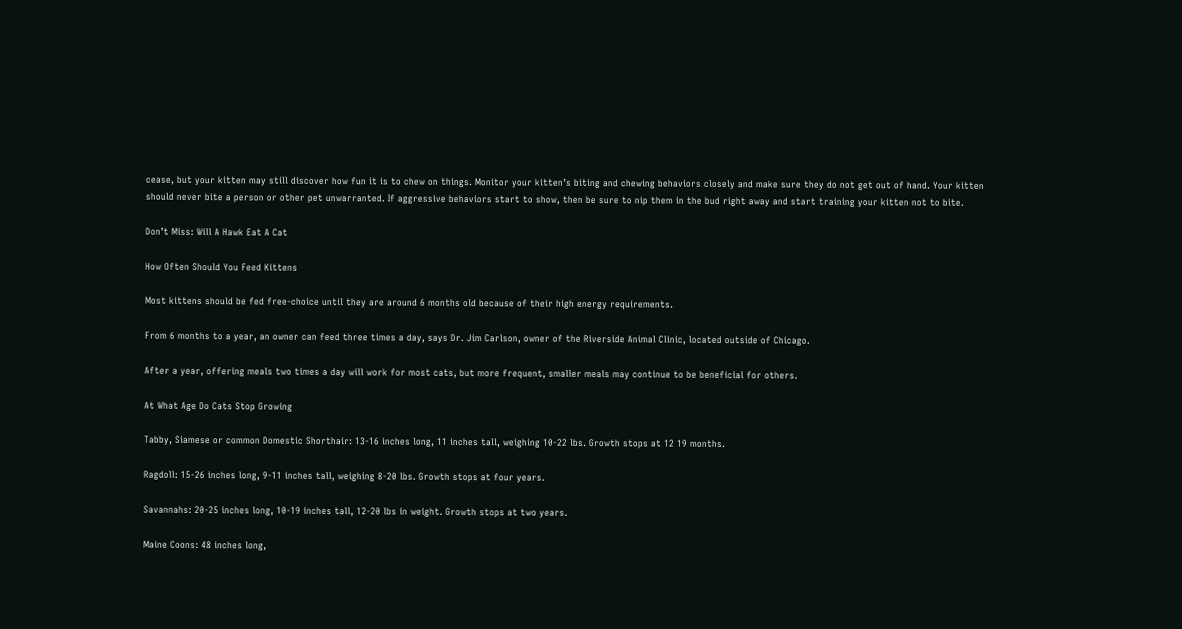cease, but your kitten may still discover how fun it is to chew on things. Monitor your kitten’s biting and chewing behaviors closely and make sure they do not get out of hand. Your kitten should never bite a person or other pet unwarranted. If aggressive behaviors start to show, then be sure to nip them in the bud right away and start training your kitten not to bite.

Don’t Miss: Will A Hawk Eat A Cat

How Often Should You Feed Kittens

Most kittens should be fed free-choice until they are around 6 months old because of their high energy requirements.

From 6 months to a year, an owner can feed three times a day, says Dr. Jim Carlson, owner of the Riverside Animal Clinic, located outside of Chicago.

After a year, offering meals two times a day will work for most cats, but more frequent, smaller meals may continue to be beneficial for others.

At What Age Do Cats Stop Growing

Tabby, Siamese or common Domestic Shorthair: 13-16 inches long, 11 inches tall, weighing 10-22 lbs. Growth stops at 12 19 months.

Ragdoll: 15-26 inches long, 9-11 inches tall, weighing 8-20 lbs. Growth stops at four years.

Savannahs: 20-25 inches long, 10-19 inches tall, 12-20 lbs in weight. Growth stops at two years.

Maine Coons: 48 inches long,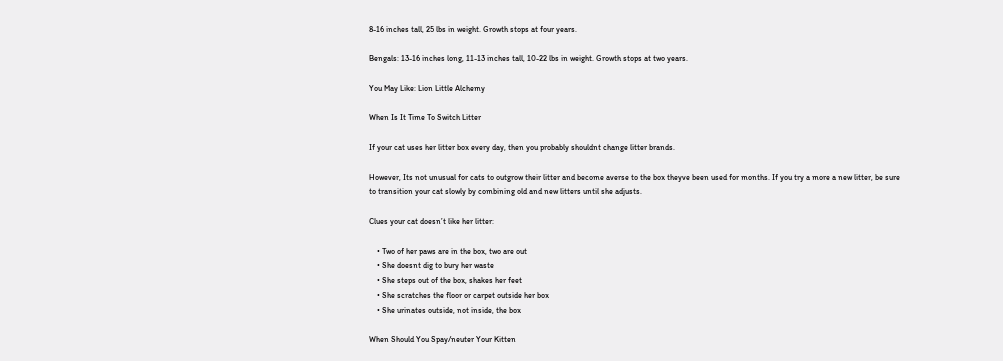8-16 inches tall, 25 lbs in weight. Growth stops at four years.

Bengals: 13-16 inches long, 11-13 inches tall, 10-22 lbs in weight. Growth stops at two years.

You May Like: Lion Little Alchemy

When Is It Time To Switch Litter

If your cat uses her litter box every day, then you probably shouldnt change litter brands.

However, Its not unusual for cats to outgrow their litter and become averse to the box theyve been used for months. If you try a more a new litter, be sure to transition your cat slowly by combining old and new litters until she adjusts.

Clues your cat doesn’t like her litter:

    • Two of her paws are in the box, two are out
    • She doesnt dig to bury her waste
    • She steps out of the box, shakes her feet
    • She scratches the floor or carpet outside her box
    • She urinates outside, not inside, the box

When Should You Spay/neuter Your Kitten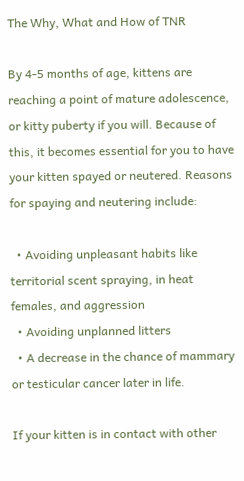The Why, What and How of TNR

By 4-5 months of age, kittens are reaching a point of mature adolescence, or kitty puberty if you will. Because of this, it becomes essential for you to have your kitten spayed or neutered. Reasons for spaying and neutering include:

  • Avoiding unpleasant habits like territorial scent spraying, in heat females, and aggression
  • Avoiding unplanned litters
  • A decrease in the chance of mammary or testicular cancer later in life.

If your kitten is in contact with other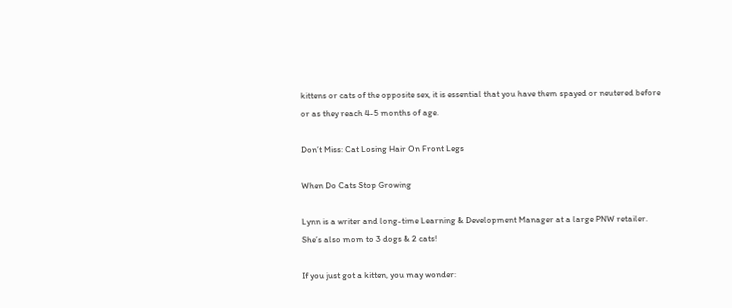kittens or cats of the opposite sex, it is essential that you have them spayed or neutered before or as they reach 4-5 months of age.

Don’t Miss: Cat Losing Hair On Front Legs

When Do Cats Stop Growing

Lynn is a writer and long-time Learning & Development Manager at a large PNW retailer. She’s also mom to 3 dogs & 2 cats!

If you just got a kitten, you may wonder: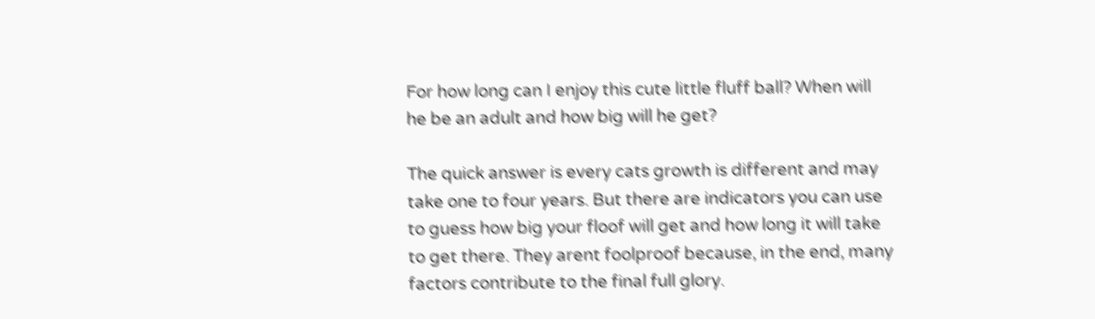For how long can I enjoy this cute little fluff ball? When will he be an adult and how big will he get?

The quick answer is every cats growth is different and may take one to four years. But there are indicators you can use to guess how big your floof will get and how long it will take to get there. They arent foolproof because, in the end, many factors contribute to the final full glory.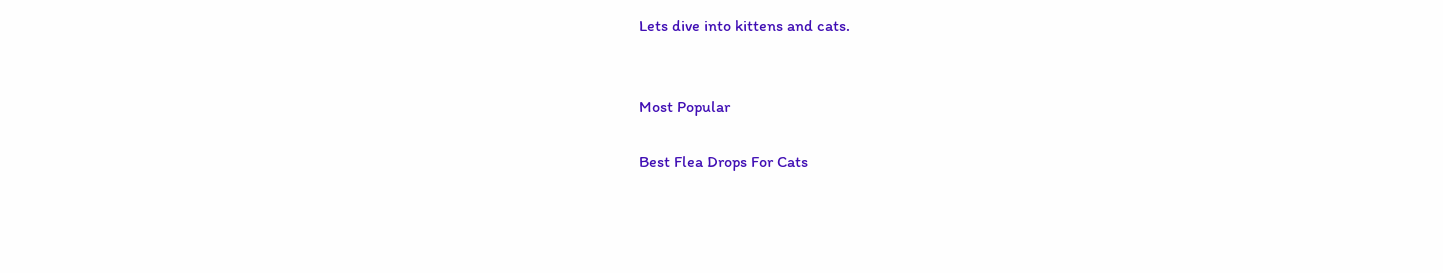Lets dive into kittens and cats.


Most Popular

Best Flea Drops For Cats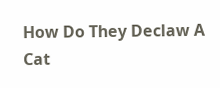How Do They Declaw A Cat